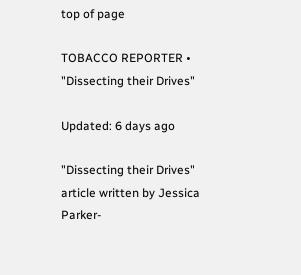top of page

TOBACCO REPORTER • "Dissecting their Drives"

Updated: 6 days ago

"Dissecting their Drives" article written by Jessica Parker-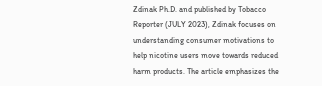Zdinak Ph.D. and published by Tobacco Reporter (JULY 2023), Zdinak focuses on understanding consumer motivations to help nicotine users move towards reduced harm products. The article emphasizes the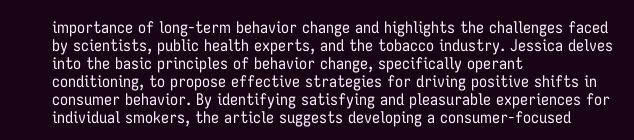importance of long-term behavior change and highlights the challenges faced by scientists, public health experts, and the tobacco industry. Jessica delves into the basic principles of behavior change, specifically operant conditioning, to propose effective strategies for driving positive shifts in consumer behavior. By identifying satisfying and pleasurable experiences for individual smokers, the article suggests developing a consumer-focused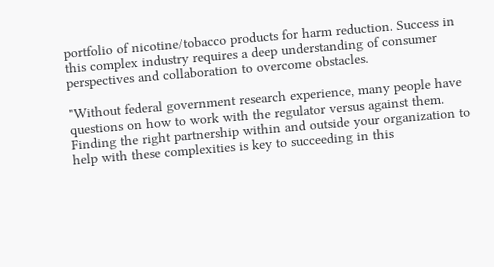portfolio of nicotine/tobacco products for harm reduction. Success in this complex industry requires a deep understanding of consumer perspectives and collaboration to overcome obstacles.

"Without federal government research experience, many people have questions on how to work with the regulator versus against them. Finding the right partnership within and outside your organization to help with these complexities is key to succeeding in this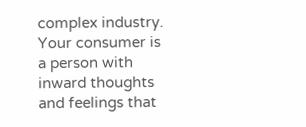complex industry. Your consumer is a person with inward thoughts and feelings that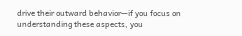drive their outward behavior—if you focus on understanding these aspects, you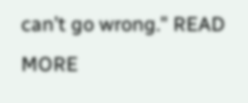can’t go wrong." READ MORE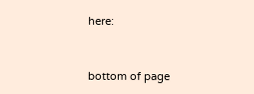here:


bottom of page